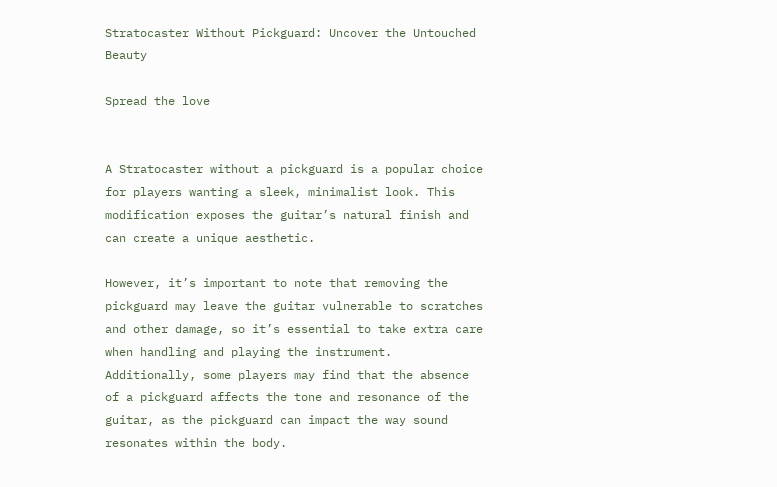Stratocaster Without Pickguard: Uncover the Untouched Beauty

Spread the love


A Stratocaster without a pickguard is a popular choice for players wanting a sleek, minimalist look. This modification exposes the guitar’s natural finish and can create a unique aesthetic.

However, it’s important to note that removing the pickguard may leave the guitar vulnerable to scratches and other damage, so it’s essential to take extra care when handling and playing the instrument. Additionally, some players may find that the absence of a pickguard affects the tone and resonance of the guitar, as the pickguard can impact the way sound resonates within the body.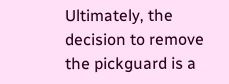Ultimately, the decision to remove the pickguard is a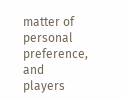matter of personal preference, and players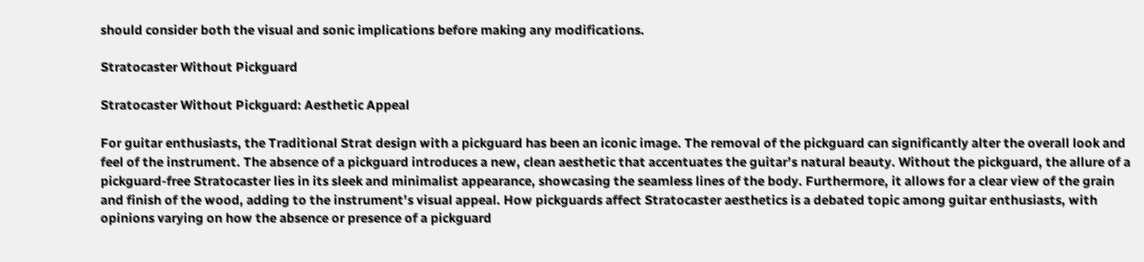should consider both the visual and sonic implications before making any modifications.

Stratocaster Without Pickguard

Stratocaster Without Pickguard: Aesthetic Appeal

For guitar enthusiasts, the Traditional Strat design with a pickguard has been an iconic image. The removal of the pickguard can significantly alter the overall look and feel of the instrument. The absence of a pickguard introduces a new, clean aesthetic that accentuates the guitar’s natural beauty. Without the pickguard, the allure of a pickguard-free Stratocaster lies in its sleek and minimalist appearance, showcasing the seamless lines of the body. Furthermore, it allows for a clear view of the grain and finish of the wood, adding to the instrument’s visual appeal. How pickguards affect Stratocaster aesthetics is a debated topic among guitar enthusiasts, with opinions varying on how the absence or presence of a pickguard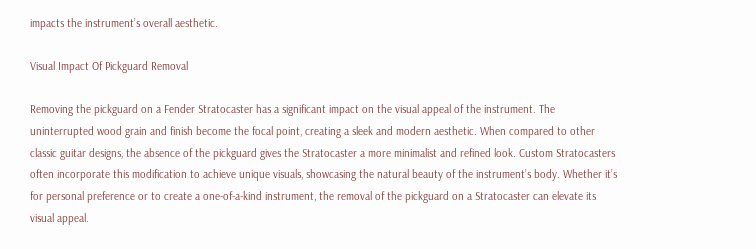impacts the instrument’s overall aesthetic.

Visual Impact Of Pickguard Removal

Removing the pickguard on a Fender Stratocaster has a significant impact on the visual appeal of the instrument. The uninterrupted wood grain and finish become the focal point, creating a sleek and modern aesthetic. When compared to other classic guitar designs, the absence of the pickguard gives the Stratocaster a more minimalist and refined look. Custom Stratocasters often incorporate this modification to achieve unique visuals, showcasing the natural beauty of the instrument’s body. Whether it’s for personal preference or to create a one-of-a-kind instrument, the removal of the pickguard on a Stratocaster can elevate its visual appeal.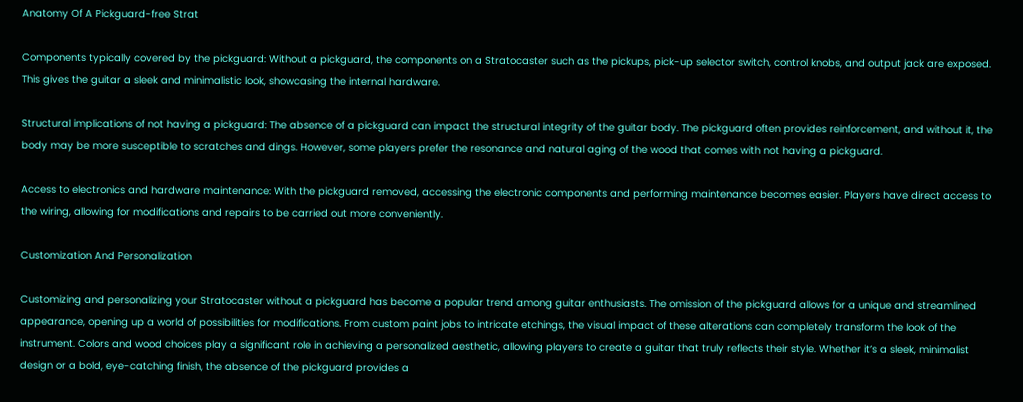Anatomy Of A Pickguard-free Strat

Components typically covered by the pickguard: Without a pickguard, the components on a Stratocaster such as the pickups, pick-up selector switch, control knobs, and output jack are exposed. This gives the guitar a sleek and minimalistic look, showcasing the internal hardware.

Structural implications of not having a pickguard: The absence of a pickguard can impact the structural integrity of the guitar body. The pickguard often provides reinforcement, and without it, the body may be more susceptible to scratches and dings. However, some players prefer the resonance and natural aging of the wood that comes with not having a pickguard.

Access to electronics and hardware maintenance: With the pickguard removed, accessing the electronic components and performing maintenance becomes easier. Players have direct access to the wiring, allowing for modifications and repairs to be carried out more conveniently.

Customization And Personalization

Customizing and personalizing your Stratocaster without a pickguard has become a popular trend among guitar enthusiasts. The omission of the pickguard allows for a unique and streamlined appearance, opening up a world of possibilities for modifications. From custom paint jobs to intricate etchings, the visual impact of these alterations can completely transform the look of the instrument. Colors and wood choices play a significant role in achieving a personalized aesthetic, allowing players to create a guitar that truly reflects their style. Whether it’s a sleek, minimalist design or a bold, eye-catching finish, the absence of the pickguard provides a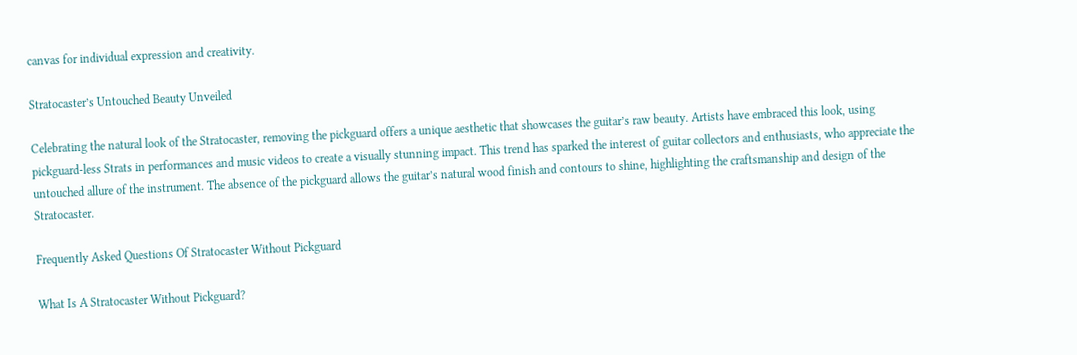canvas for individual expression and creativity.

Stratocaster’s Untouched Beauty Unveiled

Celebrating the natural look of the Stratocaster, removing the pickguard offers a unique aesthetic that showcases the guitar’s raw beauty. Artists have embraced this look, using pickguard-less Strats in performances and music videos to create a visually stunning impact. This trend has sparked the interest of guitar collectors and enthusiasts, who appreciate the untouched allure of the instrument. The absence of the pickguard allows the guitar’s natural wood finish and contours to shine, highlighting the craftsmanship and design of the Stratocaster.

Frequently Asked Questions Of Stratocaster Without Pickguard

What Is A Stratocaster Without Pickguard?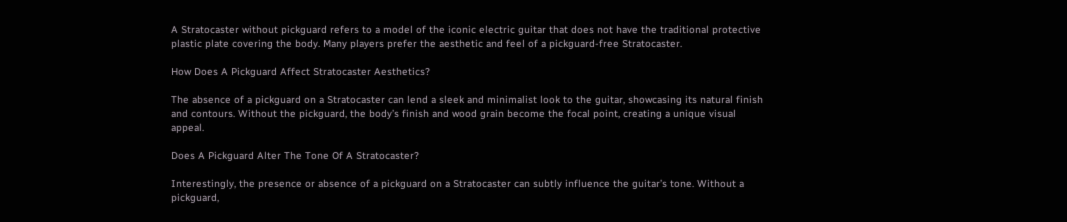A Stratocaster without pickguard refers to a model of the iconic electric guitar that does not have the traditional protective plastic plate covering the body. Many players prefer the aesthetic and feel of a pickguard-free Stratocaster.

How Does A Pickguard Affect Stratocaster Aesthetics?

The absence of a pickguard on a Stratocaster can lend a sleek and minimalist look to the guitar, showcasing its natural finish and contours. Without the pickguard, the body’s finish and wood grain become the focal point, creating a unique visual appeal.

Does A Pickguard Alter The Tone Of A Stratocaster?

Interestingly, the presence or absence of a pickguard on a Stratocaster can subtly influence the guitar’s tone. Without a pickguard,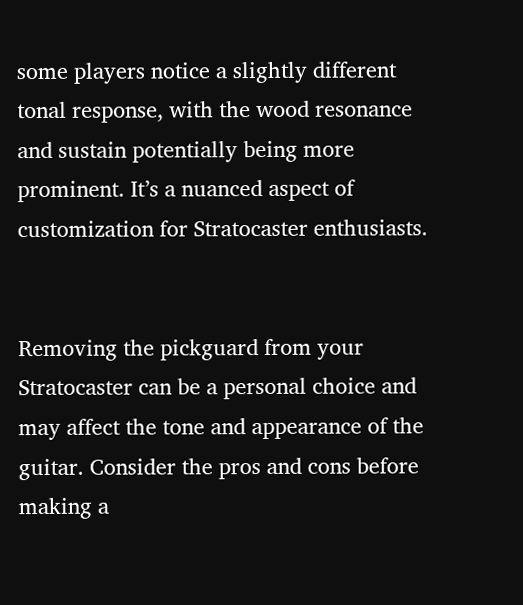some players notice a slightly different tonal response, with the wood resonance and sustain potentially being more prominent. It’s a nuanced aspect of customization for Stratocaster enthusiasts.


Removing the pickguard from your Stratocaster can be a personal choice and may affect the tone and appearance of the guitar. Consider the pros and cons before making a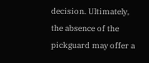decision. Ultimately, the absence of the pickguard may offer a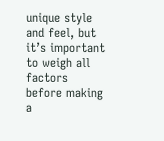unique style and feel, but it’s important to weigh all factors before making a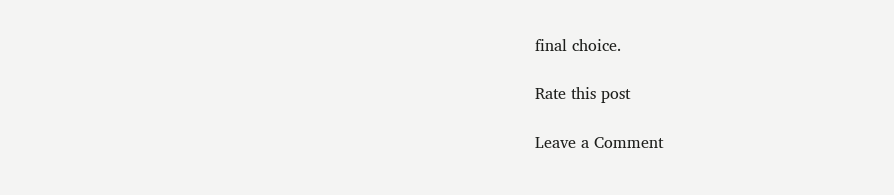final choice.

Rate this post

Leave a Comment